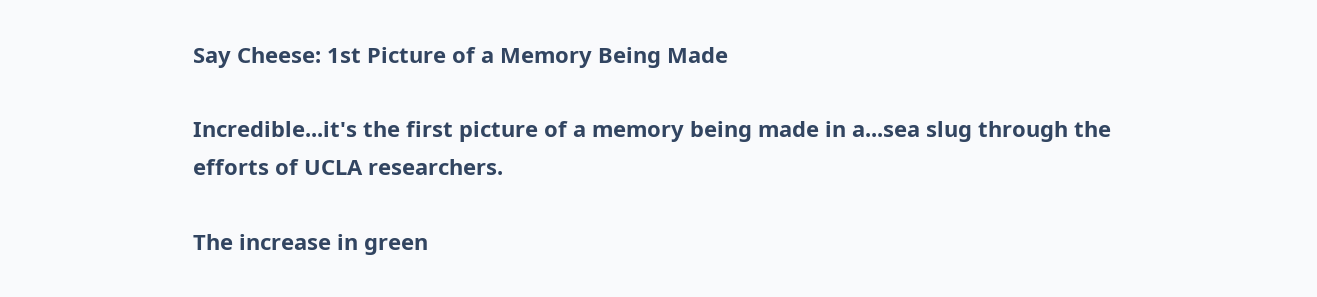Say Cheese: 1st Picture of a Memory Being Made

Incredible...it's the first picture of a memory being made in a...sea slug through the efforts of UCLA researchers.

The increase in green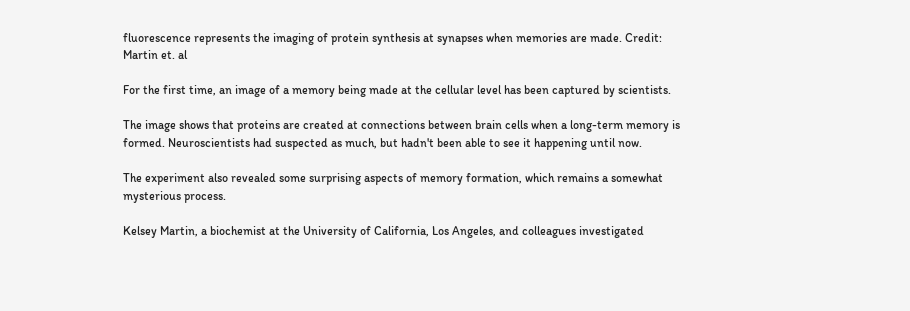fluorescence represents the imaging of protein synthesis at synapses when memories are made. Credit: Martin et. al

For the first time, an image of a memory being made at the cellular level has been captured by scientists.

The image shows that proteins are created at connections between brain cells when a long-term memory is formed. Neuroscientists had suspected as much, but hadn't been able to see it happening until now.

The experiment also revealed some surprising aspects of memory formation, which remains a somewhat mysterious process.

Kelsey Martin, a biochemist at the University of California, Los Angeles, and colleagues investigated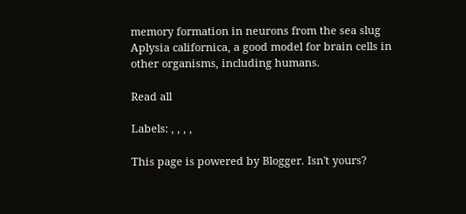memory formation in neurons from the sea slug Aplysia californica, a good model for brain cells in other organisms, including humans.

Read all

Labels: , , , ,

This page is powered by Blogger. Isn't yours?